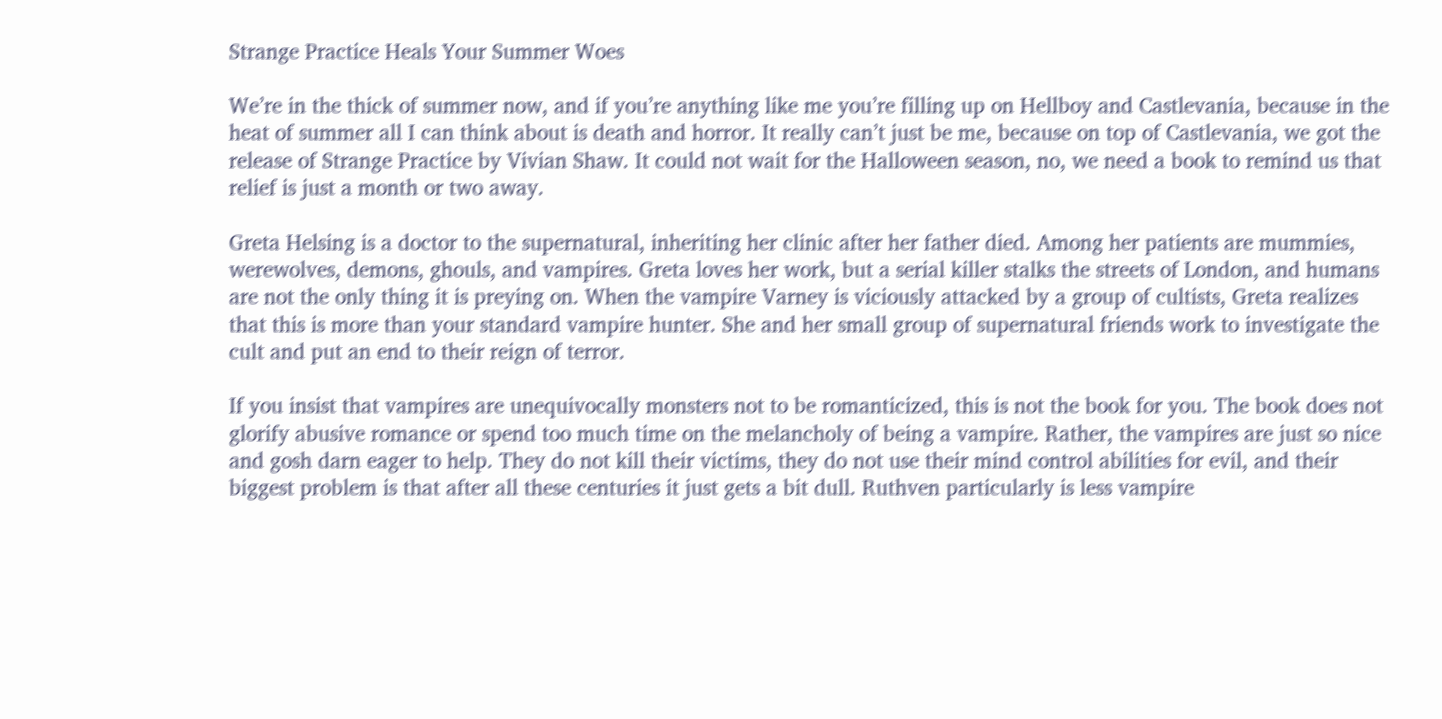Strange Practice Heals Your Summer Woes

We’re in the thick of summer now, and if you’re anything like me you’re filling up on Hellboy and Castlevania, because in the heat of summer all I can think about is death and horror. It really can’t just be me, because on top of Castlevania, we got the release of Strange Practice by Vivian Shaw. It could not wait for the Halloween season, no, we need a book to remind us that relief is just a month or two away.

Greta Helsing is a doctor to the supernatural, inheriting her clinic after her father died. Among her patients are mummies, werewolves, demons, ghouls, and vampires. Greta loves her work, but a serial killer stalks the streets of London, and humans are not the only thing it is preying on. When the vampire Varney is viciously attacked by a group of cultists, Greta realizes that this is more than your standard vampire hunter. She and her small group of supernatural friends work to investigate the cult and put an end to their reign of terror.

If you insist that vampires are unequivocally monsters not to be romanticized, this is not the book for you. The book does not glorify abusive romance or spend too much time on the melancholy of being a vampire. Rather, the vampires are just so nice and gosh darn eager to help. They do not kill their victims, they do not use their mind control abilities for evil, and their biggest problem is that after all these centuries it just gets a bit dull. Ruthven particularly is less vampire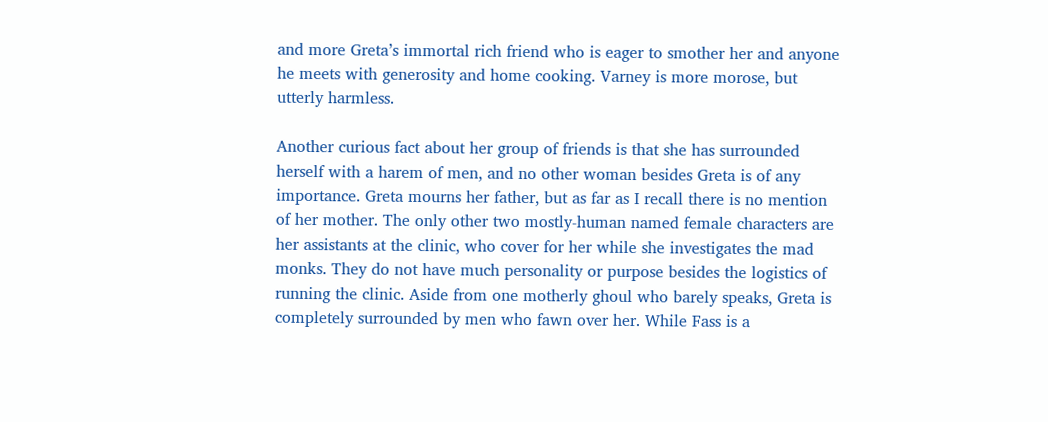and more Greta’s immortal rich friend who is eager to smother her and anyone he meets with generosity and home cooking. Varney is more morose, but utterly harmless.

Another curious fact about her group of friends is that she has surrounded herself with a harem of men, and no other woman besides Greta is of any importance. Greta mourns her father, but as far as I recall there is no mention of her mother. The only other two mostly-human named female characters are her assistants at the clinic, who cover for her while she investigates the mad monks. They do not have much personality or purpose besides the logistics of running the clinic. Aside from one motherly ghoul who barely speaks, Greta is completely surrounded by men who fawn over her. While Fass is a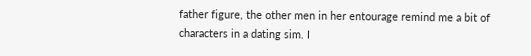father figure, the other men in her entourage remind me a bit of characters in a dating sim. I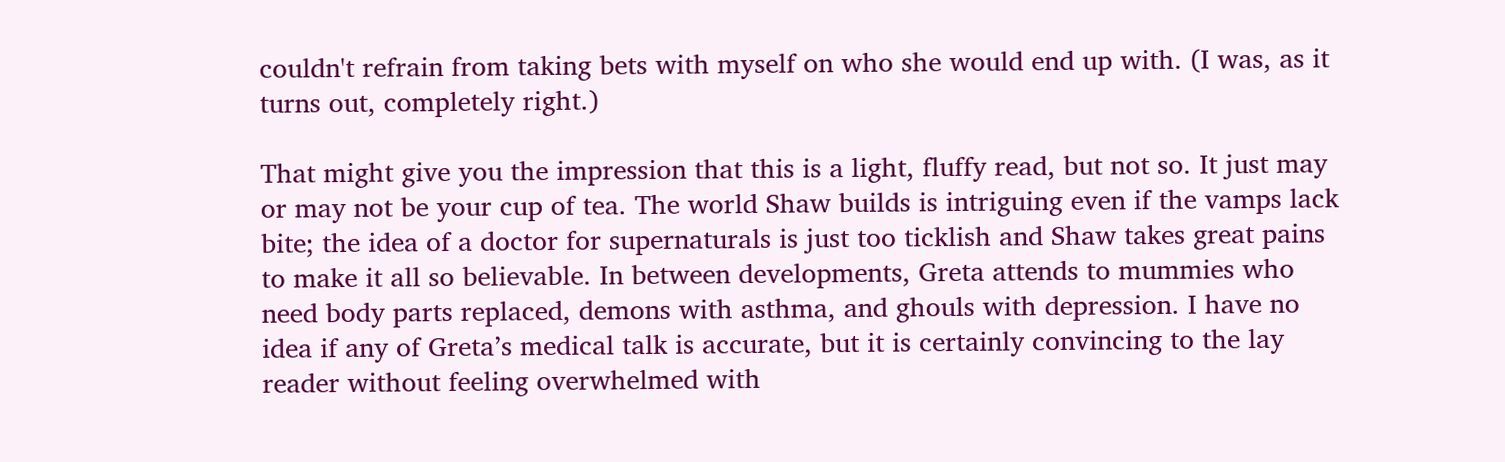couldn't refrain from taking bets with myself on who she would end up with. (I was, as it turns out, completely right.)

That might give you the impression that this is a light, fluffy read, but not so. It just may or may not be your cup of tea. The world Shaw builds is intriguing even if the vamps lack bite; the idea of a doctor for supernaturals is just too ticklish and Shaw takes great pains to make it all so believable. In between developments, Greta attends to mummies who need body parts replaced, demons with asthma, and ghouls with depression. I have no idea if any of Greta’s medical talk is accurate, but it is certainly convincing to the lay reader without feeling overwhelmed with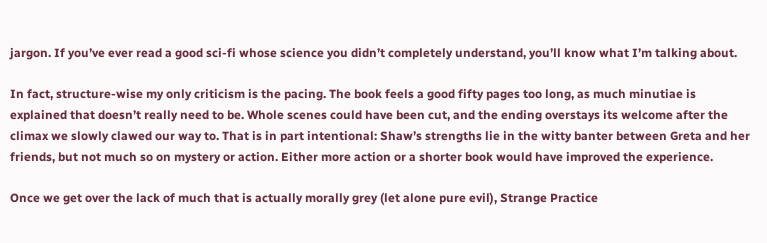jargon. If you’ve ever read a good sci-fi whose science you didn’t completely understand, you’ll know what I’m talking about.

In fact, structure-wise my only criticism is the pacing. The book feels a good fifty pages too long, as much minutiae is explained that doesn’t really need to be. Whole scenes could have been cut, and the ending overstays its welcome after the climax we slowly clawed our way to. That is in part intentional: Shaw’s strengths lie in the witty banter between Greta and her friends, but not much so on mystery or action. Either more action or a shorter book would have improved the experience.

Once we get over the lack of much that is actually morally grey (let alone pure evil), Strange Practice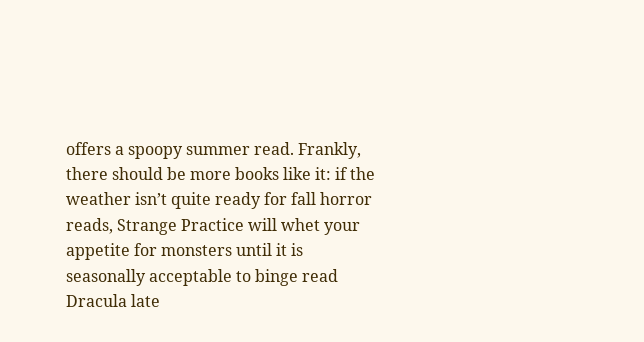offers a spoopy summer read. Frankly, there should be more books like it: if the weather isn’t quite ready for fall horror reads, Strange Practice will whet your appetite for monsters until it is seasonally acceptable to binge read Dracula late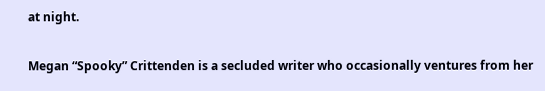at night.

Megan “Spooky” Crittenden is a secluded writer who occasionally ventures from her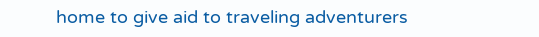home to give aid to traveling adventurers